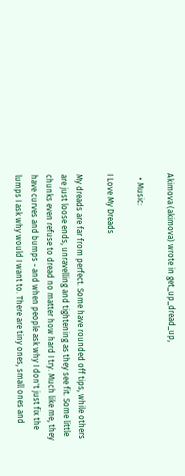Akimova (akimova) wrote in get_up_dread_up,

  • Music:

I Love My Dreads

My dreads are far from perfect. Some have rounded off tips, while others are just loose ends, unravelling and tightening as they see fit. Some little chunks even refuse to dread no matter how hard I try. Much like me, they have curves and bumps - and when people ask why I don't just fix the lumps I ask why would I want to. There are tiny ones, small ones and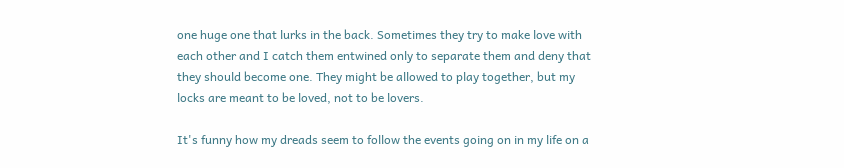one huge one that lurks in the back. Sometimes they try to make love with each other and I catch them entwined only to separate them and deny that they should become one. They might be allowed to play together, but my locks are meant to be loved, not to be lovers.

It's funny how my dreads seem to follow the events going on in my life on a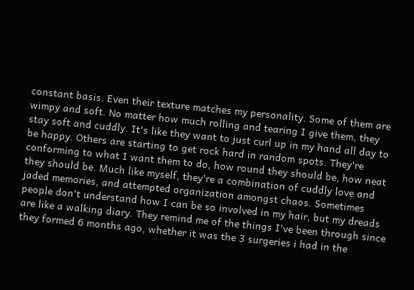constant basis. Even their texture matches my personality. Some of them are wimpy and soft. No matter how much rolling and tearing I give them, they stay soft and cuddly. It's like they want to just curl up in my hand all day to be happy. Others are starting to get rock hard in random spots. They're conforming to what I want them to do, how round they should be, how neat they should be. Much like myself, they're a combination of cuddly love and jaded memories, and attempted organization amongst chaos. Sometimes people don't understand how I can be so involved in my hair, but my dreads are like a walking diary. They remind me of the things I've been through since they formed 6 months ago, whether it was the 3 surgeries i had in the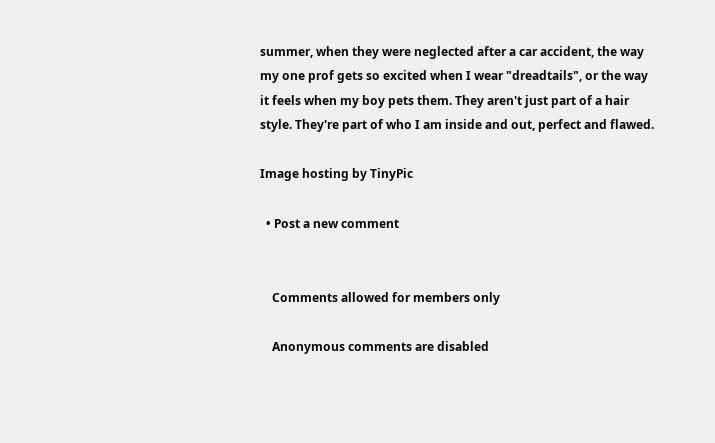summer, when they were neglected after a car accident, the way my one prof gets so excited when I wear "dreadtails", or the way it feels when my boy pets them. They aren't just part of a hair style. They're part of who I am inside and out, perfect and flawed.

Image hosting by TinyPic

  • Post a new comment


    Comments allowed for members only

    Anonymous comments are disabled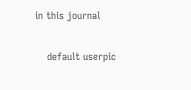in this journal

    default userpic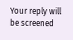Your reply will be screened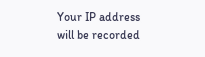Your IP address will be recorded